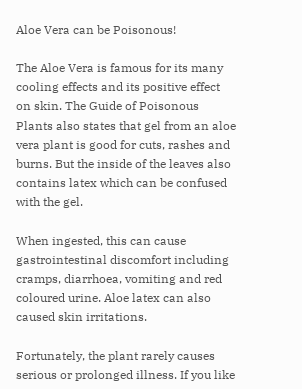Aloe Vera can be Poisonous!

The Aloe Vera is famous for its many cooling effects and its positive effect on skin. The Guide of Poisonous Plants also states that gel from an aloe vera plant is good for cuts, rashes and burns. But the inside of the leaves also contains latex which can be confused with the gel.

When ingested, this can cause gastrointestinal discomfort including cramps, diarrhoea, vomiting and red coloured urine. Aloe latex can also caused skin irritations.

Fortunately, the plant rarely causes serious or prolonged illness. If you like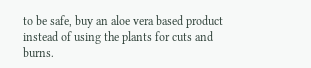to be safe, buy an aloe vera based product instead of using the plants for cuts and burns.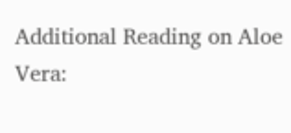Additional Reading on Aloe Vera: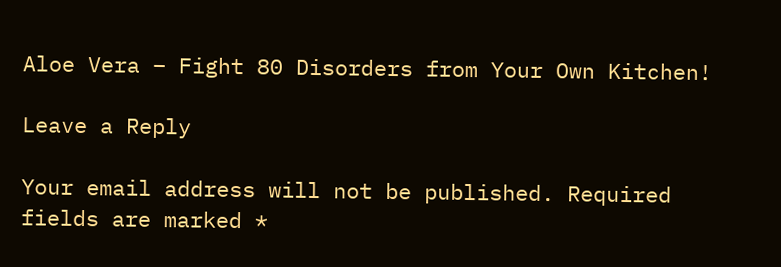Aloe Vera – Fight 80 Disorders from Your Own Kitchen!

Leave a Reply

Your email address will not be published. Required fields are marked *